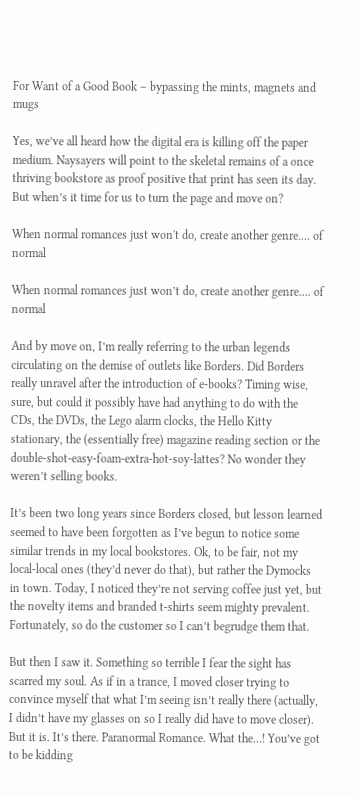For Want of a Good Book – bypassing the mints, magnets and mugs

Yes, we’ve all heard how the digital era is killing off the paper medium. Naysayers will point to the skeletal remains of a once thriving bookstore as proof positive that print has seen its day. But when’s it time for us to turn the page and move on?

When normal romances just won't do, create another genre.... of normal

When normal romances just won’t do, create another genre…. of normal

And by move on, I’m really referring to the urban legends circulating on the demise of outlets like Borders. Did Borders really unravel after the introduction of e-books? Timing wise, sure, but could it possibly have had anything to do with the CDs, the DVDs, the Lego alarm clocks, the Hello Kitty stationary, the (essentially free) magazine reading section or the double-shot-easy-foam-extra-hot-soy-lattes? No wonder they weren’t selling books.

It’s been two long years since Borders closed, but lesson learned seemed to have been forgotten as I’ve begun to notice some similar trends in my local bookstores. Ok, to be fair, not my local-local ones (they’d never do that), but rather the Dymocks in town. Today, I noticed they’re not serving coffee just yet, but the novelty items and branded t-shirts seem mighty prevalent. Fortunately, so do the customer so I can’t begrudge them that.

But then I saw it. Something so terrible I fear the sight has scarred my soul. As if in a trance, I moved closer trying to convince myself that what I’m seeing isn’t really there (actually, I didn’t have my glasses on so I really did have to move closer). But it is. It’s there. Paranormal Romance. What the…! You’ve got to be kidding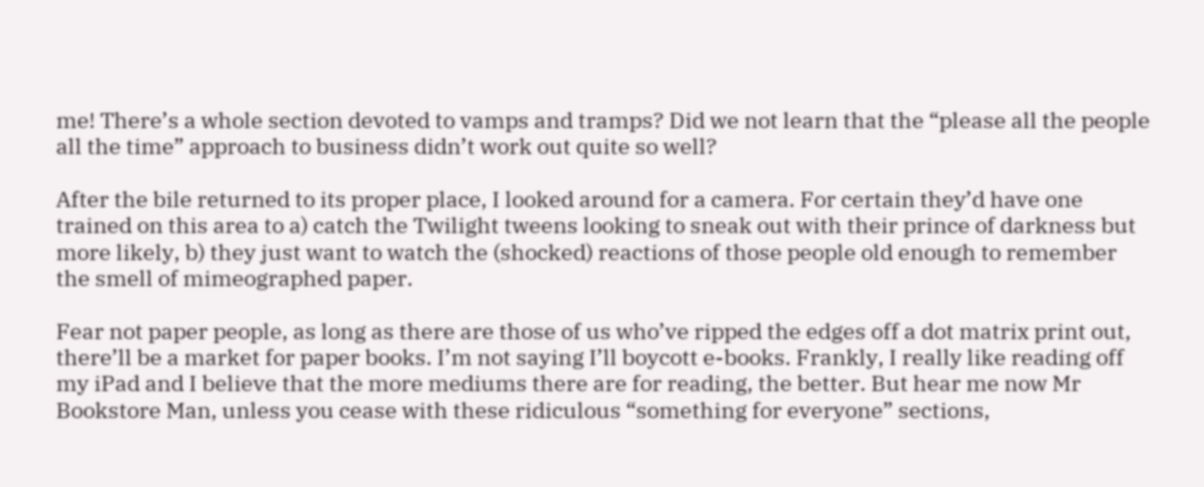me! There’s a whole section devoted to vamps and tramps? Did we not learn that the “please all the people all the time” approach to business didn’t work out quite so well?

After the bile returned to its proper place, I looked around for a camera. For certain they’d have one trained on this area to a) catch the Twilight tweens looking to sneak out with their prince of darkness but more likely, b) they just want to watch the (shocked) reactions of those people old enough to remember the smell of mimeographed paper.

Fear not paper people, as long as there are those of us who’ve ripped the edges off a dot matrix print out, there’ll be a market for paper books. I’m not saying I’ll boycott e-books. Frankly, I really like reading off my iPad and I believe that the more mediums there are for reading, the better. But hear me now Mr Bookstore Man, unless you cease with these ridiculous “something for everyone” sections,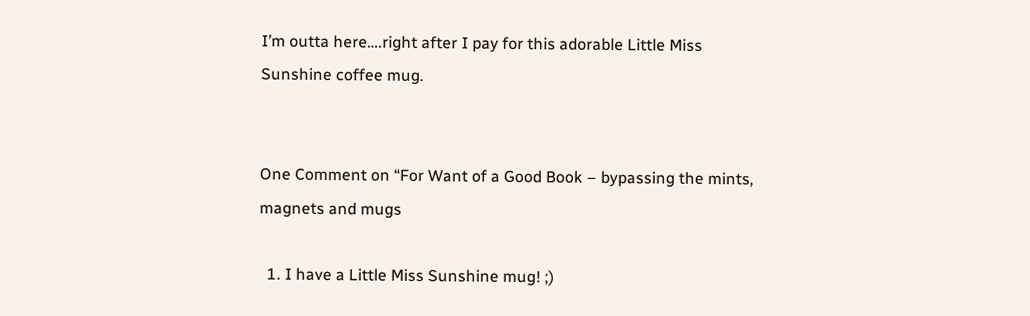I’m outta here….right after I pay for this adorable Little Miss Sunshine coffee mug.


One Comment on “For Want of a Good Book – bypassing the mints, magnets and mugs

  1. I have a Little Miss Sunshine mug! ;)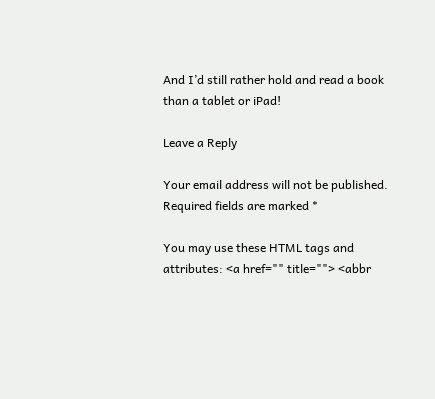And I’d still rather hold and read a book than a tablet or iPad!

Leave a Reply

Your email address will not be published. Required fields are marked *

You may use these HTML tags and attributes: <a href="" title=""> <abbr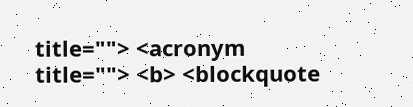title=""> <acronym title=""> <b> <blockquote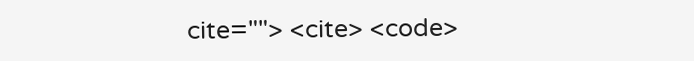cite=""> <cite> <code>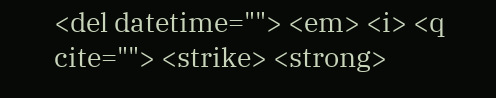<del datetime=""> <em> <i> <q cite=""> <strike> <strong>